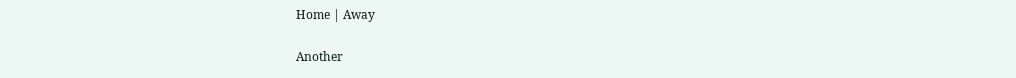Home | Away

Another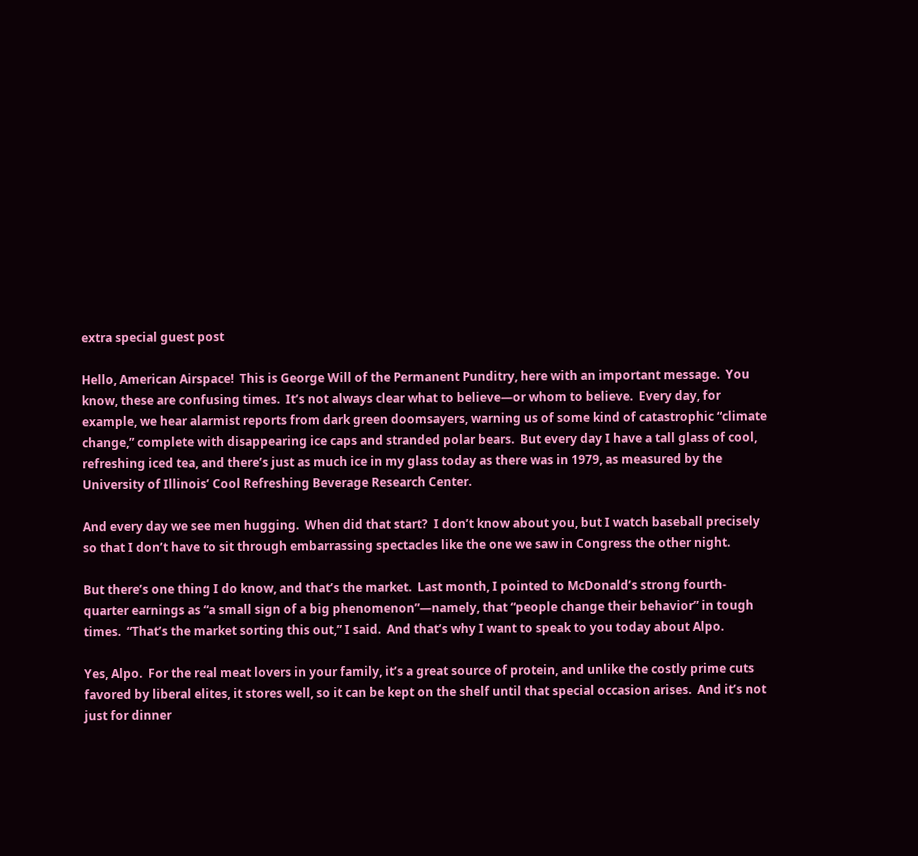extra special guest post

Hello, American Airspace!  This is George Will of the Permanent Punditry, here with an important message.  You know, these are confusing times.  It’s not always clear what to believe—or whom to believe.  Every day, for example, we hear alarmist reports from dark green doomsayers, warning us of some kind of catastrophic “climate change,” complete with disappearing ice caps and stranded polar bears.  But every day I have a tall glass of cool, refreshing iced tea, and there’s just as much ice in my glass today as there was in 1979, as measured by the University of Illinois’ Cool Refreshing Beverage Research Center.

And every day we see men hugging.  When did that start?  I don’t know about you, but I watch baseball precisely so that I don’t have to sit through embarrassing spectacles like the one we saw in Congress the other night.

But there’s one thing I do know, and that’s the market.  Last month, I pointed to McDonald’s strong fourth-quarter earnings as “a small sign of a big phenomenon”—namely, that “people change their behavior” in tough times.  “That’s the market sorting this out,” I said.  And that’s why I want to speak to you today about Alpo.

Yes, Alpo.  For the real meat lovers in your family, it’s a great source of protein, and unlike the costly prime cuts favored by liberal elites, it stores well, so it can be kept on the shelf until that special occasion arises.  And it’s not just for dinner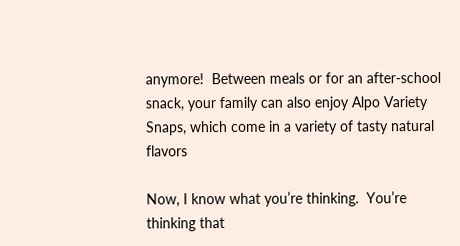anymore!  Between meals or for an after-school snack, your family can also enjoy Alpo Variety Snaps, which come in a variety of tasty natural flavors

Now, I know what you’re thinking.  You’re thinking that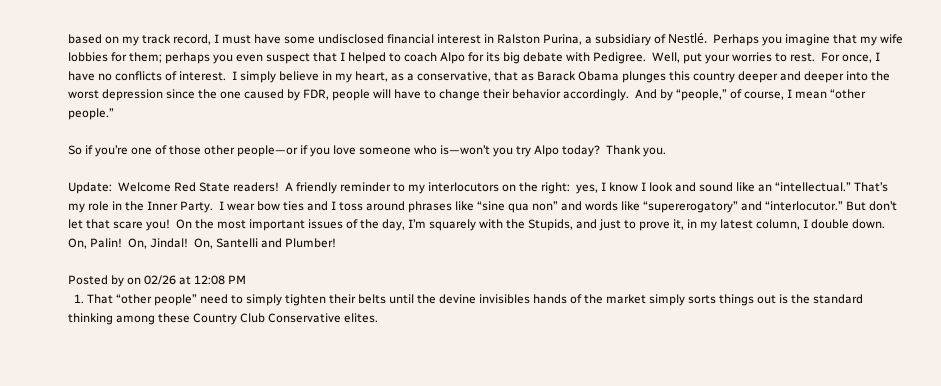based on my track record, I must have some undisclosed financial interest in Ralston Purina, a subsidiary of Nestlé.  Perhaps you imagine that my wife lobbies for them; perhaps you even suspect that I helped to coach Alpo for its big debate with Pedigree.  Well, put your worries to rest.  For once, I have no conflicts of interest.  I simply believe in my heart, as a conservative, that as Barack Obama plunges this country deeper and deeper into the worst depression since the one caused by FDR, people will have to change their behavior accordingly.  And by “people,” of course, I mean “other people.”

So if you’re one of those other people—or if you love someone who is—won’t you try Alpo today?  Thank you.

Update:  Welcome Red State readers!  A friendly reminder to my interlocutors on the right:  yes, I know I look and sound like an “intellectual.” That’s my role in the Inner Party.  I wear bow ties and I toss around phrases like “sine qua non” and words like “supererogatory” and “interlocutor.” But don’t let that scare you!  On the most important issues of the day, I’m squarely with the Stupids, and just to prove it, in my latest column, I double down.  On, Palin!  On, Jindal!  On, Santelli and Plumber!

Posted by on 02/26 at 12:08 PM
  1. That “other people” need to simply tighten their belts until the devine invisibles hands of the market simply sorts things out is the standard thinking among these Country Club Conservative elites.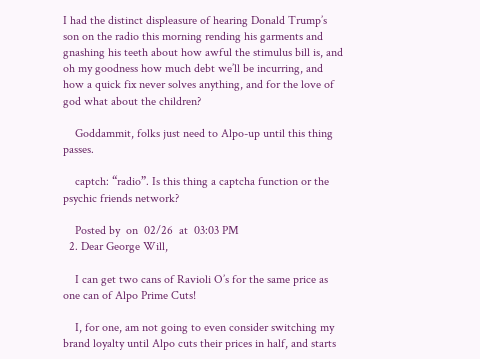I had the distinct displeasure of hearing Donald Trump’s son on the radio this morning rending his garments and gnashing his teeth about how awful the stimulus bill is, and oh my goodness how much debt we’ll be incurring, and how a quick fix never solves anything, and for the love of god what about the children?

    Goddammit, folks just need to Alpo-up until this thing passes.

    captch: “radio”. Is this thing a captcha function or the psychic friends network?

    Posted by  on  02/26  at  03:03 PM
  2. Dear George Will,

    I can get two cans of Ravioli O’s for the same price as one can of Alpo Prime Cuts!

    I, for one, am not going to even consider switching my brand loyalty until Alpo cuts their prices in half, and starts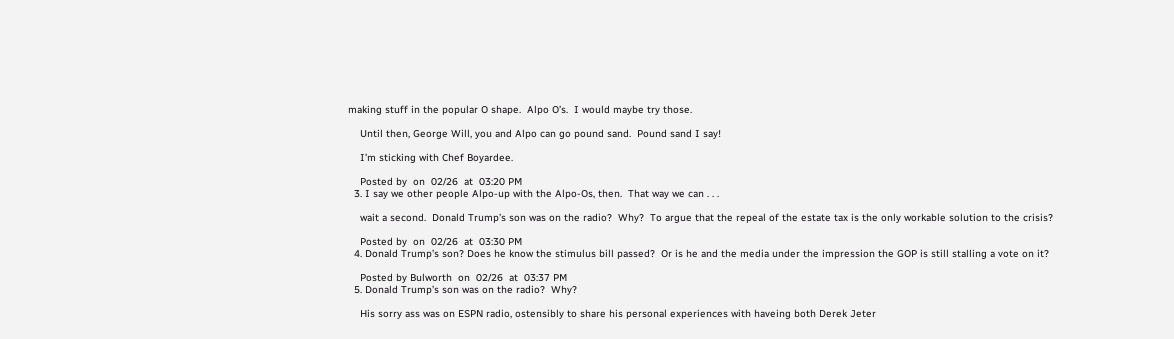making stuff in the popular O shape.  Alpo O’s.  I would maybe try those.

    Until then, George Will, you and Alpo can go pound sand.  Pound sand I say!

    I’m sticking with Chef Boyardee.

    Posted by  on  02/26  at  03:20 PM
  3. I say we other people Alpo-up with the Alpo-Os, then.  That way we can . . .

    wait a second.  Donald Trump’s son was on the radio?  Why?  To argue that the repeal of the estate tax is the only workable solution to the crisis?

    Posted by  on  02/26  at  03:30 PM
  4. Donald Trump’s son? Does he know the stimulus bill passed?  Or is he and the media under the impression the GOP is still stalling a vote on it?

    Posted by Bulworth  on  02/26  at  03:37 PM
  5. Donald Trump’s son was on the radio?  Why?

    His sorry ass was on ESPN radio, ostensibly to share his personal experiences with haveing both Derek Jeter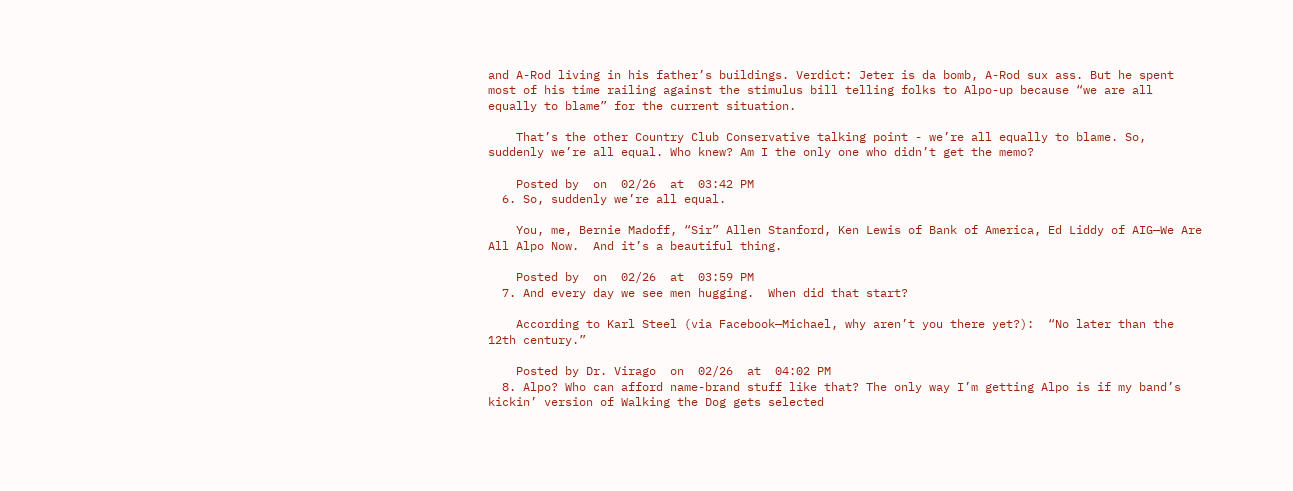and A-Rod living in his father’s buildings. Verdict: Jeter is da bomb, A-Rod sux ass. But he spent most of his time railing against the stimulus bill telling folks to Alpo-up because “we are all equally to blame” for the current situation.

    That’s the other Country Club Conservative talking point - we’re all equally to blame. So, suddenly we’re all equal. Who knew? Am I the only one who didn’t get the memo?

    Posted by  on  02/26  at  03:42 PM
  6. So, suddenly we’re all equal.

    You, me, Bernie Madoff, “Sir” Allen Stanford, Ken Lewis of Bank of America, Ed Liddy of AIG—We Are All Alpo Now.  And it’s a beautiful thing.

    Posted by  on  02/26  at  03:59 PM
  7. And every day we see men hugging.  When did that start?

    According to Karl Steel (via Facebook—Michael, why aren’t you there yet?):  “No later than the 12th century.”

    Posted by Dr. Virago  on  02/26  at  04:02 PM
  8. Alpo? Who can afford name-brand stuff like that? The only way I’m getting Alpo is if my band’s kickin’ version of Walking the Dog gets selected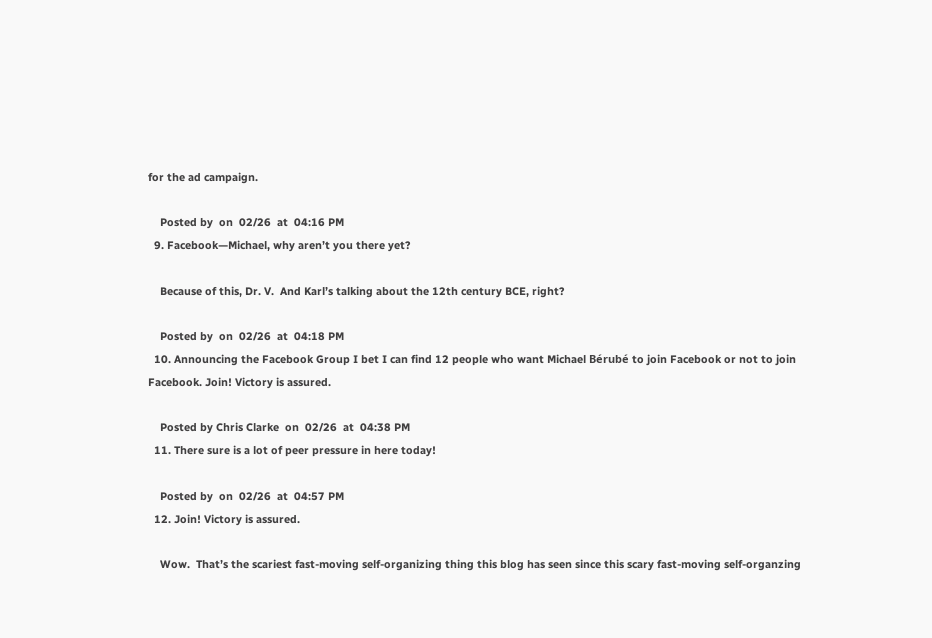for the ad campaign.

    Posted by  on  02/26  at  04:16 PM
  9. Facebook—Michael, why aren’t you there yet?

    Because of this, Dr. V.  And Karl’s talking about the 12th century BCE, right?

    Posted by  on  02/26  at  04:18 PM
  10. Announcing the Facebook Group I bet I can find 12 people who want Michael Bérubé to join Facebook or not to join Facebook. Join! Victory is assured.

    Posted by Chris Clarke  on  02/26  at  04:38 PM
  11. There sure is a lot of peer pressure in here today!

    Posted by  on  02/26  at  04:57 PM
  12. Join! Victory is assured.

    Wow.  That’s the scariest fast-moving self-organizing thing this blog has seen since this scary fast-moving self-organzing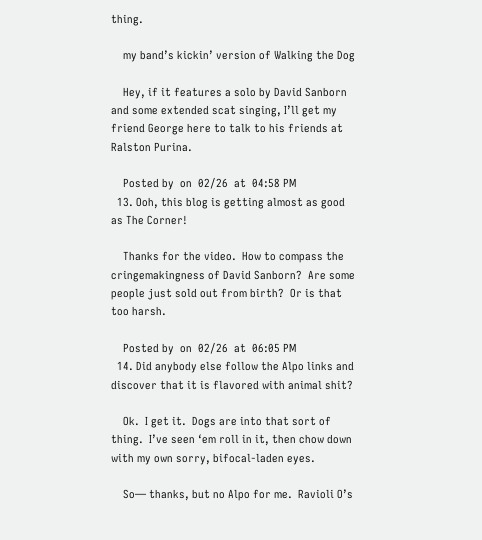thing.

    my band’s kickin’ version of Walking the Dog

    Hey, if it features a solo by David Sanborn and some extended scat singing, I’ll get my friend George here to talk to his friends at Ralston Purina.

    Posted by  on  02/26  at  04:58 PM
  13. Ooh, this blog is getting almost as good as The Corner!

    Thanks for the video.  How to compass the cringemakingness of David Sanborn?  Are some people just sold out from birth?  Or is that too harsh.

    Posted by  on  02/26  at  06:05 PM
  14. Did anybody else follow the Alpo links and discover that it is flavored with animal shit?

    Ok.  I get it.  Dogs are into that sort of thing.  I’ve seen ‘em roll in it, then chow down with my own sorry, bifocal-laden eyes.

    So— thanks, but no Alpo for me.  Ravioli O’s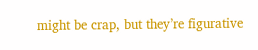might be crap, but they’re figurative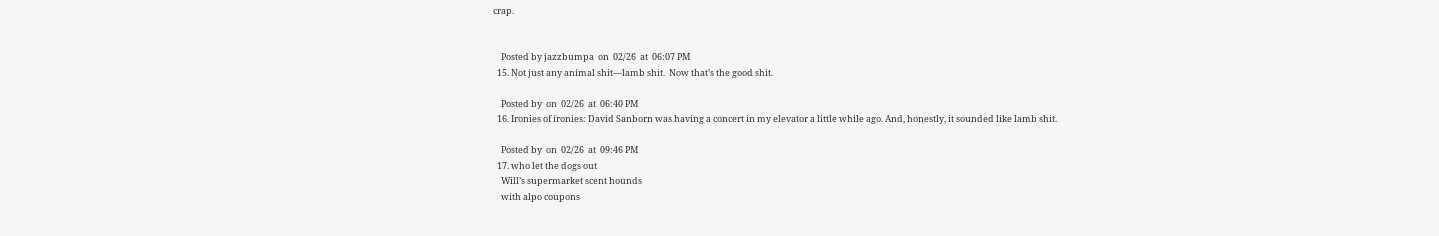crap.


    Posted by jazzbumpa  on  02/26  at  06:07 PM
  15. Not just any animal shit—lamb shit.  Now that’s the good shit.

    Posted by  on  02/26  at  06:40 PM
  16. Ironies of ironies: David Sanborn was having a concert in my elevator a little while ago. And, honestly, it sounded like lamb shit.

    Posted by  on  02/26  at  09:46 PM
  17. who let the dogs out
    Will’s supermarket scent hounds
    with alpo coupons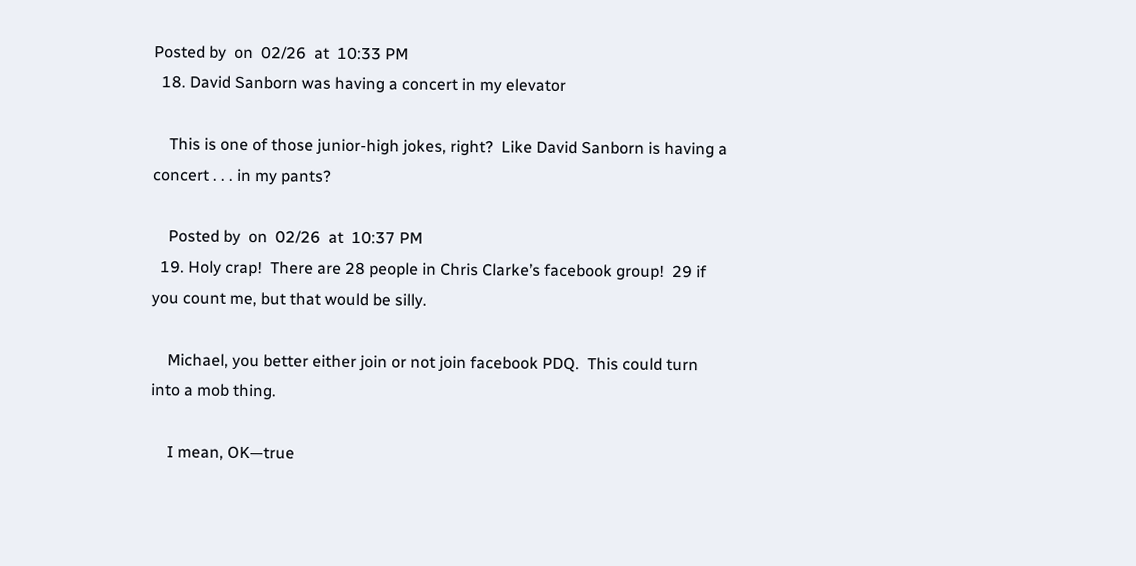Posted by  on  02/26  at  10:33 PM
  18. David Sanborn was having a concert in my elevator

    This is one of those junior-high jokes, right?  Like David Sanborn is having a concert . . . in my pants?

    Posted by  on  02/26  at  10:37 PM
  19. Holy crap!  There are 28 people in Chris Clarke’s facebook group!  29 if you count me, but that would be silly.

    Michael, you better either join or not join facebook PDQ.  This could turn into a mob thing.

    I mean, OK—true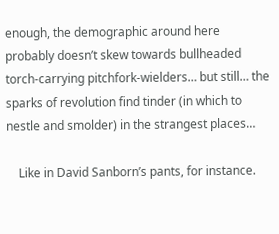enough, the demographic around here probably doesn’t skew towards bullheaded torch-carrying pitchfork-wielders… but still… the sparks of revolution find tinder (in which to nestle and smolder) in the strangest places…

    Like in David Sanborn’s pants, for instance.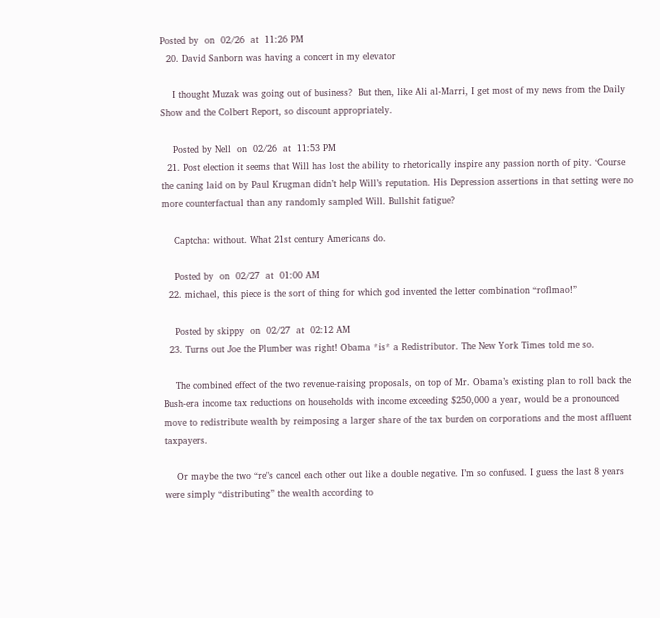Posted by  on  02/26  at  11:26 PM
  20. David Sanborn was having a concert in my elevator

    I thought Muzak was going out of business?  But then, like Ali al-Marri, I get most of my news from the Daily Show and the Colbert Report, so discount appropriately.

    Posted by Nell  on  02/26  at  11:53 PM
  21. Post election it seems that Will has lost the ability to rhetorically inspire any passion north of pity. ‘Course the caning laid on by Paul Krugman didn’t help Will’s reputation. His Depression assertions in that setting were no more counterfactual than any randomly sampled Will. Bullshit fatigue?

    Captcha: without. What 21st century Americans do.

    Posted by  on  02/27  at  01:00 AM
  22. michael, this piece is the sort of thing for which god invented the letter combination “roflmao!”

    Posted by skippy  on  02/27  at  02:12 AM
  23. Turns out Joe the Plumber was right! Obama *is* a Redistributor. The New York Times told me so.

    The combined effect of the two revenue-raising proposals, on top of Mr. Obama’s existing plan to roll back the Bush-era income tax reductions on households with income exceeding $250,000 a year, would be a pronounced move to redistribute wealth by reimposing a larger share of the tax burden on corporations and the most affluent taxpayers.

    Or maybe the two “re"s cancel each other out like a double negative. I’m so confused. I guess the last 8 years were simply “distributing” the wealth according to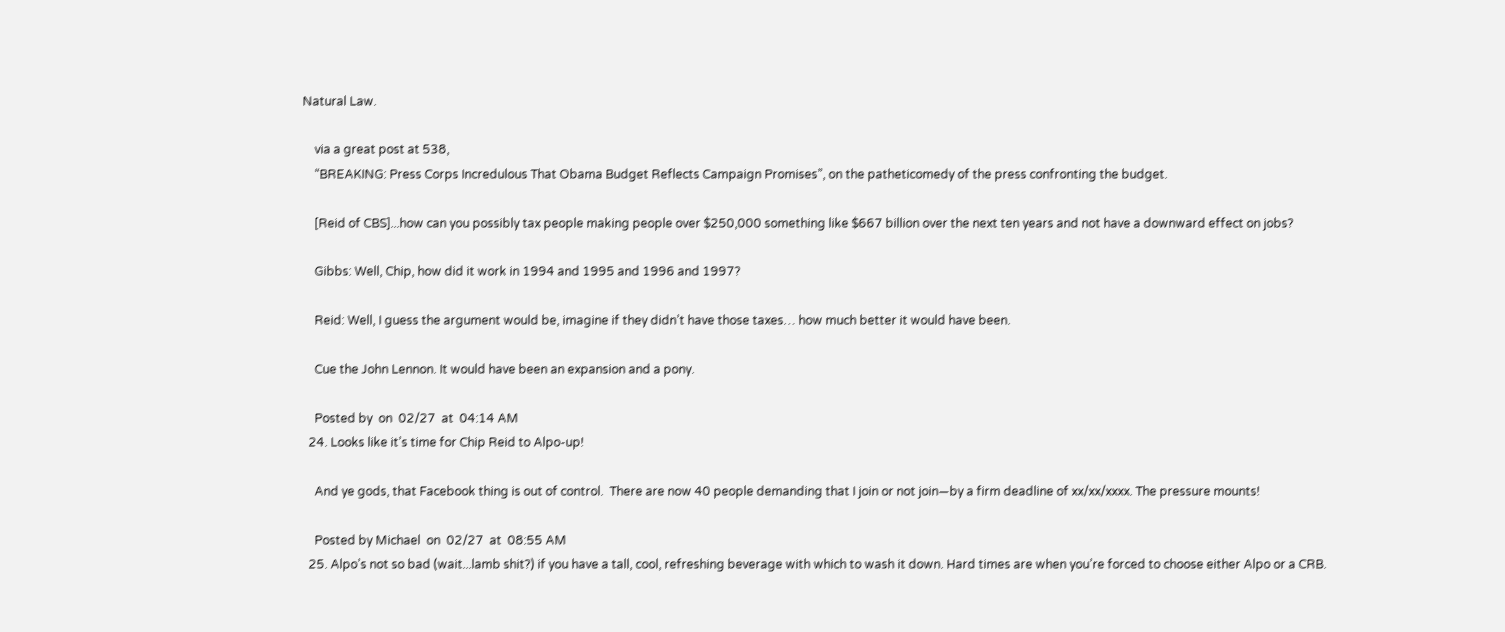Natural Law.

    via a great post at 538,
    “BREAKING: Press Corps Incredulous That Obama Budget Reflects Campaign Promises”, on the patheticomedy of the press confronting the budget.

    [Reid of CBS]...how can you possibly tax people making people over $250,000 something like $667 billion over the next ten years and not have a downward effect on jobs?

    Gibbs: Well, Chip, how did it work in 1994 and 1995 and 1996 and 1997?

    Reid: Well, I guess the argument would be, imagine if they didn’t have those taxes… how much better it would have been.

    Cue the John Lennon. It would have been an expansion and a pony.

    Posted by  on  02/27  at  04:14 AM
  24. Looks like it’s time for Chip Reid to Alpo-up!

    And ye gods, that Facebook thing is out of control.  There are now 40 people demanding that I join or not join—by a firm deadline of xx/xx/xxxx. The pressure mounts!

    Posted by Michael  on  02/27  at  08:55 AM
  25. Alpo’s not so bad (wait...lamb shit?) if you have a tall, cool, refreshing beverage with which to wash it down. Hard times are when you’re forced to choose either Alpo or a CRB.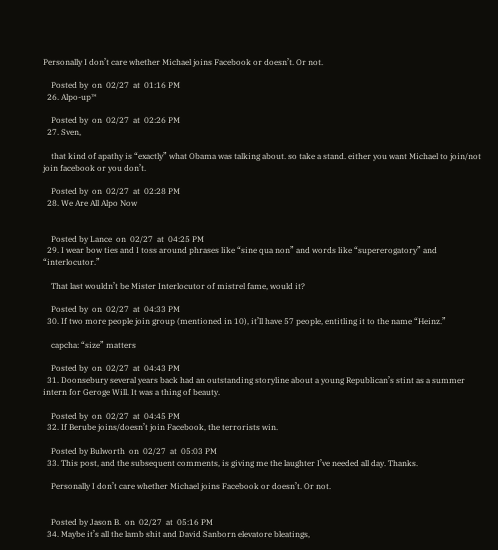Personally I don’t care whether Michael joins Facebook or doesn’t. Or not.

    Posted by  on  02/27  at  01:16 PM
  26. Alpo-up™

    Posted by  on  02/27  at  02:26 PM
  27. Sven,

    that kind of apathy is “exactly” what Obama was talking about. so take a stand. either you want Michael to join/not join facebook or you don’t.

    Posted by  on  02/27  at  02:28 PM
  28. We Are All Alpo Now


    Posted by Lance  on  02/27  at  04:25 PM
  29. I wear bow ties and I toss around phrases like “sine qua non” and words like “supererogatory” and “interlocutor.”

    That last wouldn’t be Mister Interlocutor of mistrel fame, would it?

    Posted by  on  02/27  at  04:33 PM
  30. If two more people join group (mentioned in 10), it’ll have 57 people, entitling it to the name “Heinz.”

    capcha: “size” matters

    Posted by  on  02/27  at  04:43 PM
  31. Doonsebury several years back had an outstanding storyline about a young Republican’s stint as a summer intern for Geroge Will. It was a thing of beauty.

    Posted by  on  02/27  at  04:45 PM
  32. If Berube joins/doesn’t join Facebook, the terrorists win.

    Posted by Bulworth  on  02/27  at  05:03 PM
  33. This post, and the subsequent comments, is giving me the laughter I’ve needed all day. Thanks.

    Personally I don’t care whether Michael joins Facebook or doesn’t. Or not.


    Posted by Jason B.  on  02/27  at  05:16 PM
  34. Maybe it’s all the lamb shit and David Sanborn elevatore bleatings,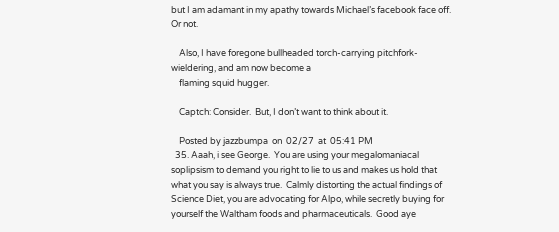but I am adamant in my apathy towards Michael’s facebook face off.  Or not.

    Also, I have foregone bullheaded torch-carrying pitchfork-wieldering, and am now become a
    flaming squid hugger.

    Captch: Consider.  But, I don’t want to think about it.

    Posted by jazzbumpa  on  02/27  at  05:41 PM
  35. Aaah, i see George.  You are using your megalomaniacal soplipsism to demand you right to lie to us and makes us hold that what you say is always true.  Calmly distorting the actual findings of Science Diet, you are advocating for Alpo, while secretly buying for yourself the Waltham foods and pharmaceuticals.  Good aye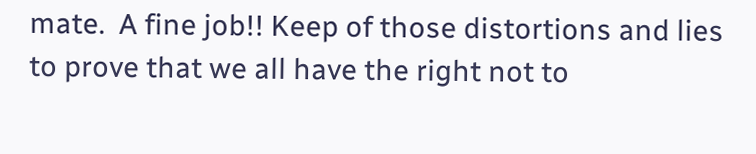mate.  A fine job!! Keep of those distortions and lies to prove that we all have the right not to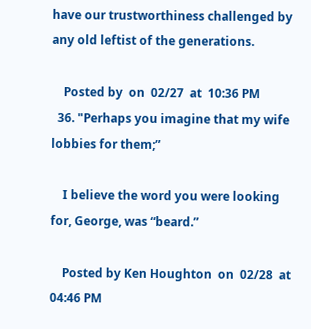have our trustworthiness challenged by any old leftist of the generations.

    Posted by  on  02/27  at  10:36 PM
  36. "Perhaps you imagine that my wife lobbies for them;”

    I believe the word you were looking for, George, was “beard.”

    Posted by Ken Houghton  on  02/28  at  04:46 PM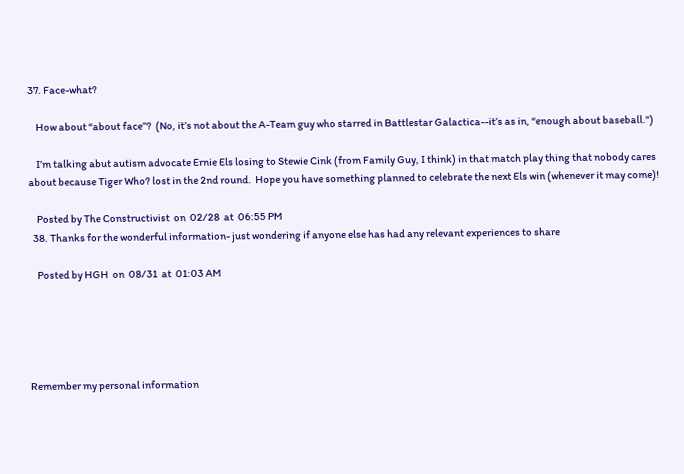37. Face-what?

    How about “about face”?  (No, it’s not about the A-Team guy who starred in Battlestar Galactica--it’s as in, “enough about baseball.")

    I’m talking abut autism advocate Ernie Els losing to Stewie Cink (from Family Guy, I think) in that match play thing that nobody cares about because Tiger Who? lost in the 2nd round.  Hope you have something planned to celebrate the next Els win (whenever it may come)!

    Posted by The Constructivist  on  02/28  at  06:55 PM
  38. Thanks for the wonderful information- just wondering if anyone else has had any relevant experiences to share

    Posted by HGH  on  08/31  at  01:03 AM





Remember my personal information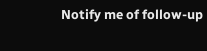Notify me of follow-up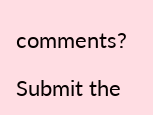comments?

Submit the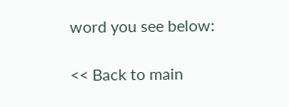word you see below:

<< Back to main